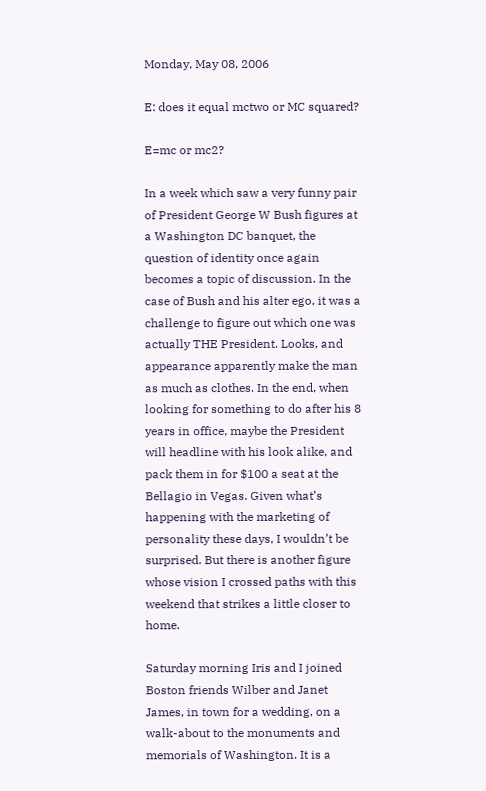Monday, May 08, 2006

E: does it equal mctwo or MC squared?

E=mc or mc2?

In a week which saw a very funny pair of President George W Bush figures at a Washington DC banquet, the question of identity once again becomes a topic of discussion. In the case of Bush and his alter ego, it was a challenge to figure out which one was actually THE President. Looks, and appearance apparently make the man as much as clothes. In the end, when looking for something to do after his 8 years in office, maybe the President will headline with his look alike, and pack them in for $100 a seat at the Bellagio in Vegas. Given what’s happening with the marketing of personality these days, I wouldn’t be surprised. But there is another figure whose vision I crossed paths with this weekend that strikes a little closer to home.

Saturday morning Iris and I joined Boston friends Wilber and Janet James, in town for a wedding, on a walk-about to the monuments and memorials of Washington. It is a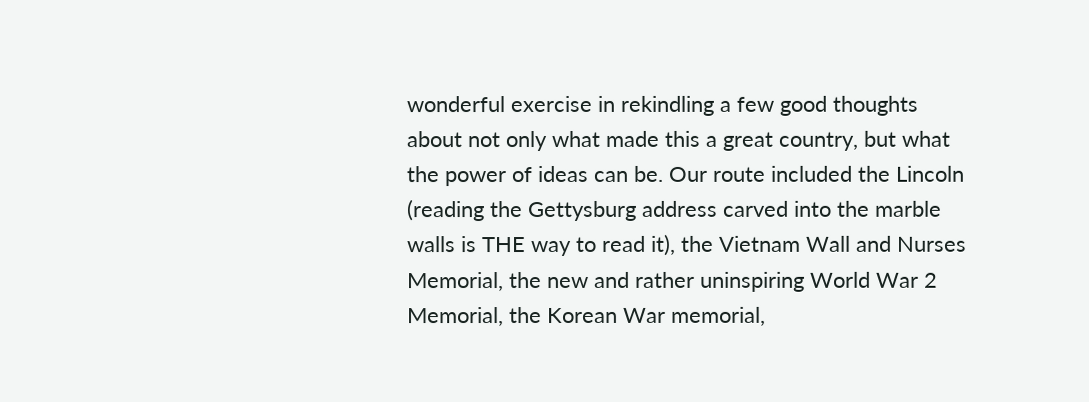wonderful exercise in rekindling a few good thoughts about not only what made this a great country, but what the power of ideas can be. Our route included the Lincoln (reading the Gettysburg address carved into the marble walls is THE way to read it), the Vietnam Wall and Nurses Memorial, the new and rather uninspiring World War 2 Memorial, the Korean War memorial,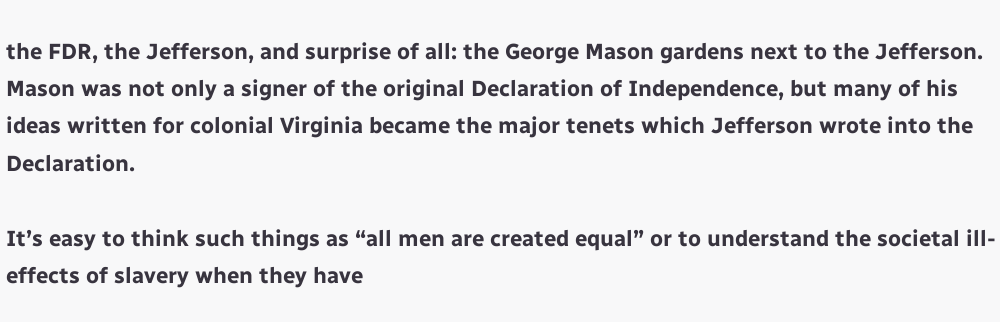the FDR, the Jefferson, and surprise of all: the George Mason gardens next to the Jefferson. Mason was not only a signer of the original Declaration of Independence, but many of his ideas written for colonial Virginia became the major tenets which Jefferson wrote into the Declaration.

It’s easy to think such things as “all men are created equal” or to understand the societal ill-effects of slavery when they have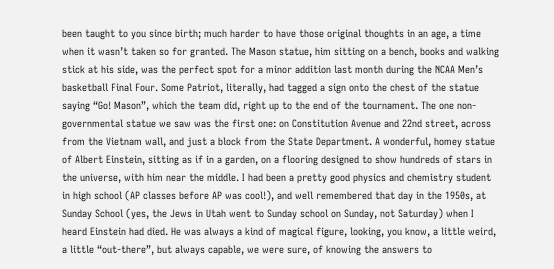been taught to you since birth; much harder to have those original thoughts in an age, a time when it wasn’t taken so for granted. The Mason statue, him sitting on a bench, books and walking stick at his side, was the perfect spot for a minor addition last month during the NCAA Men’s basketball Final Four. Some Patriot, literally, had tagged a sign onto the chest of the statue saying “Go! Mason”, which the team did, right up to the end of the tournament. The one non-governmental statue we saw was the first one: on Constitution Avenue and 22nd street, across from the Vietnam wall, and just a block from the State Department. A wonderful, homey statue of Albert Einstein, sitting as if in a garden, on a flooring designed to show hundreds of stars in the universe, with him near the middle. I had been a pretty good physics and chemistry student in high school (AP classes before AP was cool!), and well remembered that day in the 1950s, at Sunday School (yes, the Jews in Utah went to Sunday school on Sunday, not Saturday) when I heard Einstein had died. He was always a kind of magical figure, looking, you know, a little weird, a little “out-there”, but always capable, we were sure, of knowing the answers to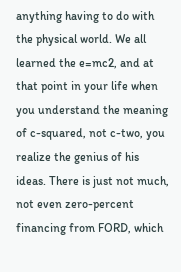anything having to do with the physical world. We all learned the e=mc2, and at that point in your life when you understand the meaning of c-squared, not c-two, you realize the genius of his ideas. There is just not much, not even zero-percent financing from FORD, which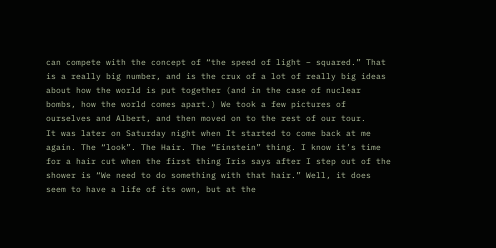can compete with the concept of “the speed of light – squared.” That is a really big number, and is the crux of a lot of really big ideas about how the world is put together (and in the case of nuclear bombs, how the world comes apart.) We took a few pictures of ourselves and Albert, and then moved on to the rest of our tour.
It was later on Saturday night when It started to come back at me again. The “look”. The Hair. The “Einstein” thing. I know it’s time for a hair cut when the first thing Iris says after I step out of the shower is “We need to do something with that hair.” Well, it does seem to have a life of its own, but at the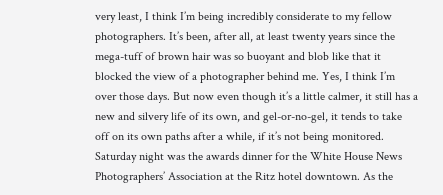very least, I think I’m being incredibly considerate to my fellow photographers. It’s been, after all, at least twenty years since the mega-tuff of brown hair was so buoyant and blob like that it blocked the view of a photographer behind me. Yes, I think I’m over those days. But now even though it’s a little calmer, it still has a new and silvery life of its own, and gel-or-no-gel, it tends to take off on its own paths after a while, if it’s not being monitored. Saturday night was the awards dinner for the White House News Photographers’ Association at the Ritz hotel downtown. As the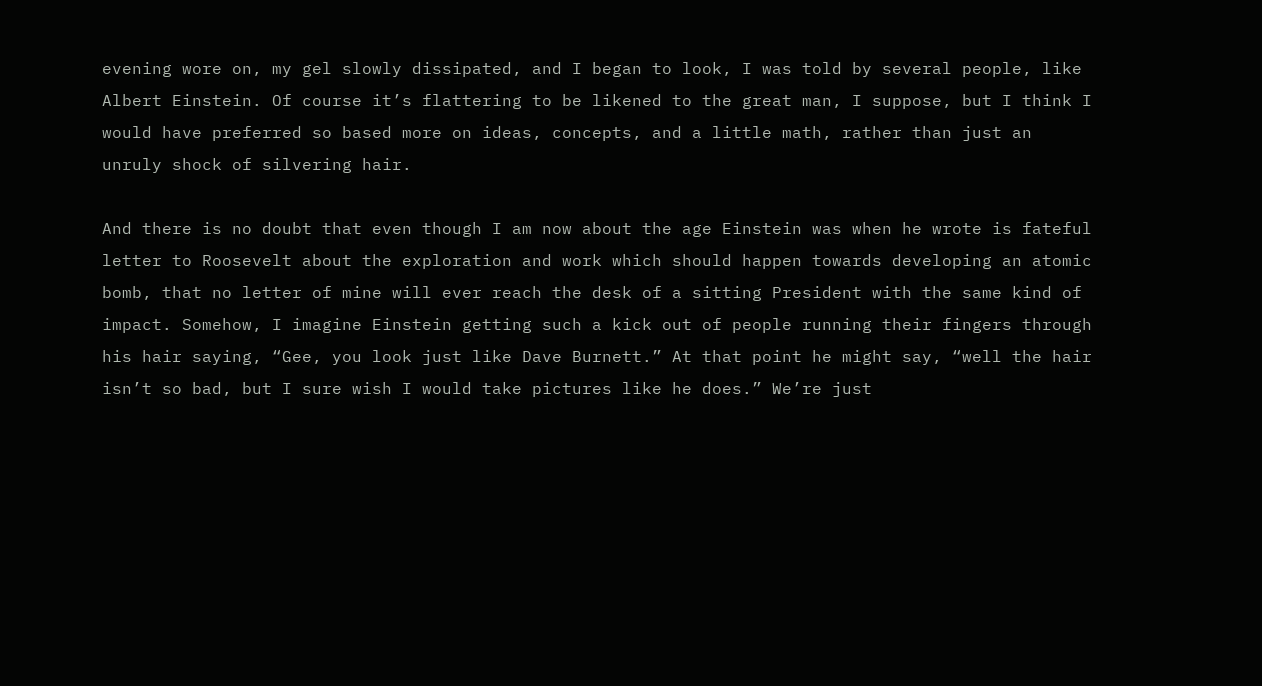evening wore on, my gel slowly dissipated, and I began to look, I was told by several people, like Albert Einstein. Of course it’s flattering to be likened to the great man, I suppose, but I think I would have preferred so based more on ideas, concepts, and a little math, rather than just an unruly shock of silvering hair.

And there is no doubt that even though I am now about the age Einstein was when he wrote is fateful letter to Roosevelt about the exploration and work which should happen towards developing an atomic bomb, that no letter of mine will ever reach the desk of a sitting President with the same kind of impact. Somehow, I imagine Einstein getting such a kick out of people running their fingers through his hair saying, “Gee, you look just like Dave Burnett.” At that point he might say, “well the hair isn’t so bad, but I sure wish I would take pictures like he does.” We’re just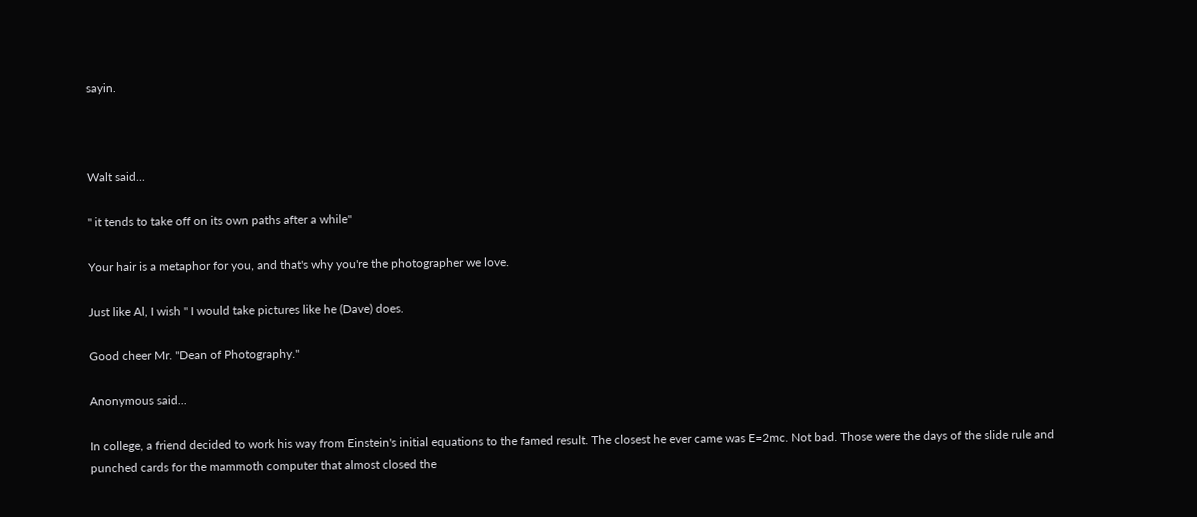sayin.



Walt said...

" it tends to take off on its own paths after a while"

Your hair is a metaphor for you, and that's why you're the photographer we love.

Just like Al, I wish " I would take pictures like he (Dave) does.

Good cheer Mr. "Dean of Photography."

Anonymous said...

In college, a friend decided to work his way from Einstein's initial equations to the famed result. The closest he ever came was E=2mc. Not bad. Those were the days of the slide rule and punched cards for the mammoth computer that almost closed the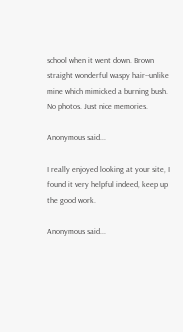school when it went down. Brown straight wonderful waspy hair--unlike mine which mimicked a burning bush. No photos. Just nice memories.

Anonymous said...

I really enjoyed looking at your site, I found it very helpful indeed, keep up the good work.

Anonymous said...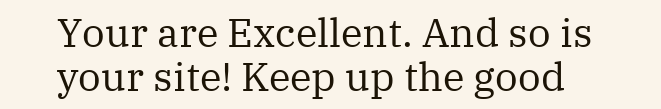Your are Excellent. And so is your site! Keep up the good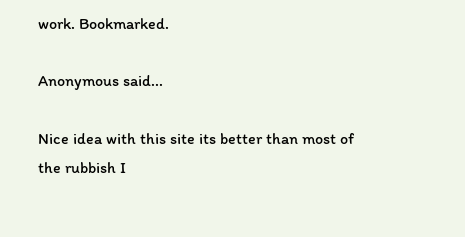work. Bookmarked.

Anonymous said...

Nice idea with this site its better than most of the rubbish I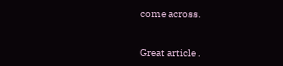come across.


Great article .